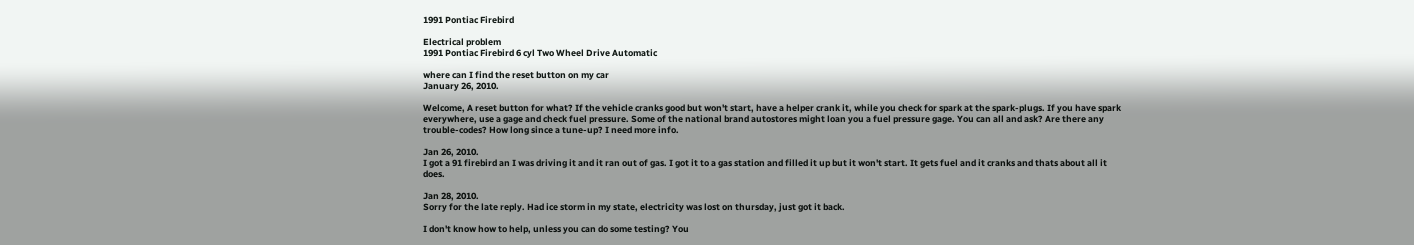1991 Pontiac Firebird

Electrical problem
1991 Pontiac Firebird 6 cyl Two Wheel Drive Automatic

where can I find the reset button on my car
January 26, 2010.

Welcome, A reset button for what? If the vehicle cranks good but won't start, have a helper crank it, while you check for spark at the spark-plugs. If you have spark everywhere, use a gage and check fuel pressure. Some of the national brand autostores might loan you a fuel pressure gage. You can all and ask? Are there any trouble-codes? How long since a tune-up? I need more info.

Jan 26, 2010.
I got a 91 firebird an I was driving it and it ran out of gas. I got it to a gas station and filled it up but it won't start. It gets fuel and it cranks and thats about all it does.

Jan 28, 2010.
Sorry for the late reply. Had ice storm in my state, electricity was lost on thursday, just got it back.

I don't know how to help, unless you can do some testing? You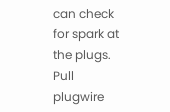can check for spark at the plugs. Pull plugwire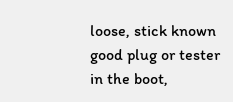loose, stick known good plug or tester in the boot,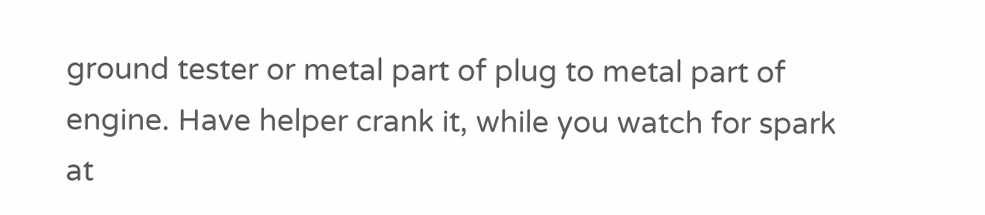ground tester or metal part of plug to metal part of engine. Have helper crank it, while you watch for spark at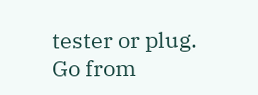tester or plug. Go from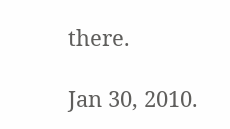there.

Jan 30, 2010.